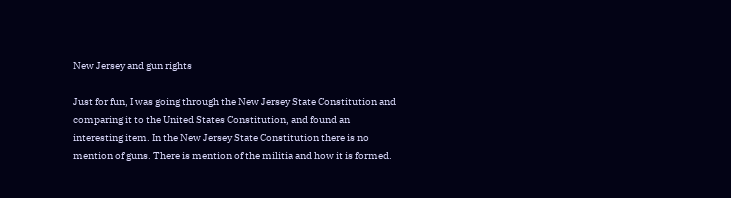New Jersey and gun rights

Just for fun, I was going through the New Jersey State Constitution and comparing it to the United States Constitution, and found an interesting item. In the New Jersey State Constitution there is no mention of guns. There is mention of the militia and how it is formed.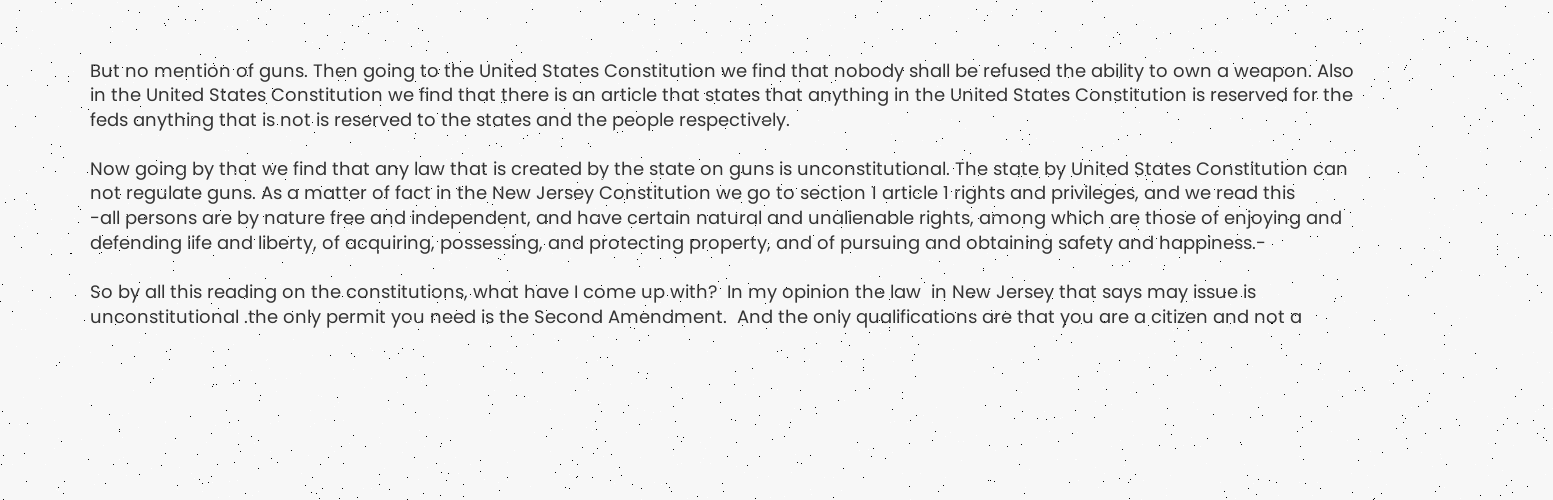But no mention of guns. Then going to the United States Constitution we find that nobody shall be refused the ability to own a weapon. Also in the United States Constitution we find that there is an article that states that anything in the United States Constitution is reserved for the feds anything that is not is reserved to the states and the people respectively.

Now going by that we find that any law that is created by the state on guns is unconstitutional. The state by United States Constitution can not regulate guns. As a matter of fact in the New Jersey Constitution we go to section 1 article 1 rights and privileges, and we read this
-all persons are by nature free and independent, and have certain natural and unalienable rights, among which are those of enjoying and defending life and liberty, of acquiring, possessing, and protecting property, and of pursuing and obtaining safety and happiness.-

So by all this reading on the constitutions, what have I come up with?  In my opinion the law  in New Jersey that says may issue is unconstitutional .the only permit you need is the Second Amendment.  And the only qualifications are that you are a citizen and not a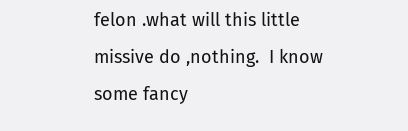felon .what will this little missive do ,nothing.  I know some fancy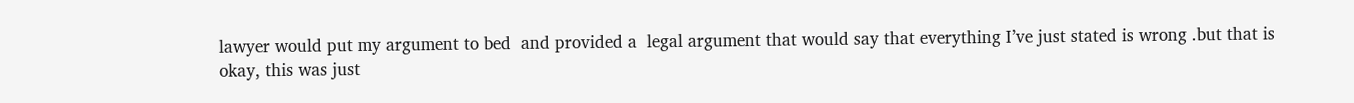lawyer would put my argument to bed  and provided a  legal argument that would say that everything I’ve just stated is wrong .but that is okay, this was just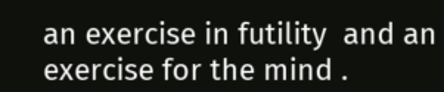an exercise in futility  and an exercise for the mind .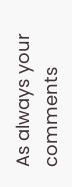As always your comments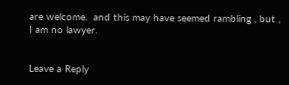are welcome.  and this may have seemed rambling , but , I am no lawyer.


Leave a Reply